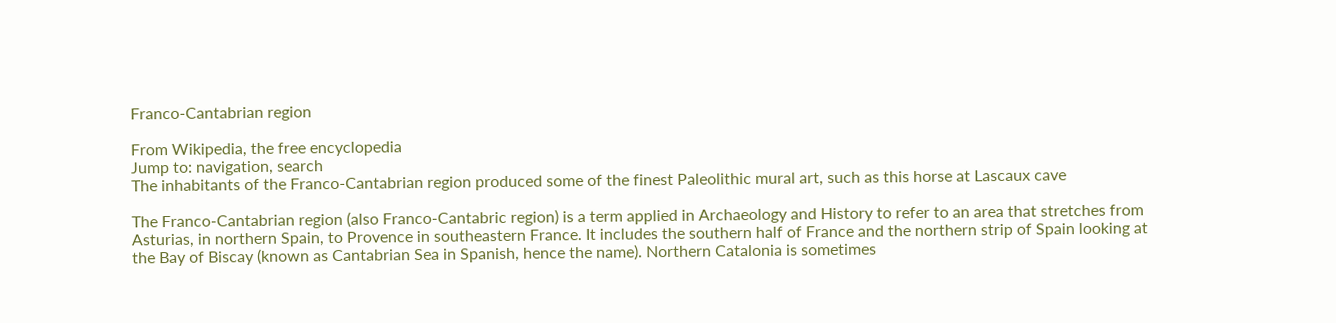Franco-Cantabrian region

From Wikipedia, the free encyclopedia
Jump to: navigation, search
The inhabitants of the Franco-Cantabrian region produced some of the finest Paleolithic mural art, such as this horse at Lascaux cave

The Franco-Cantabrian region (also Franco-Cantabric region) is a term applied in Archaeology and History to refer to an area that stretches from Asturias, in northern Spain, to Provence in southeastern France. It includes the southern half of France and the northern strip of Spain looking at the Bay of Biscay (known as Cantabrian Sea in Spanish, hence the name). Northern Catalonia is sometimes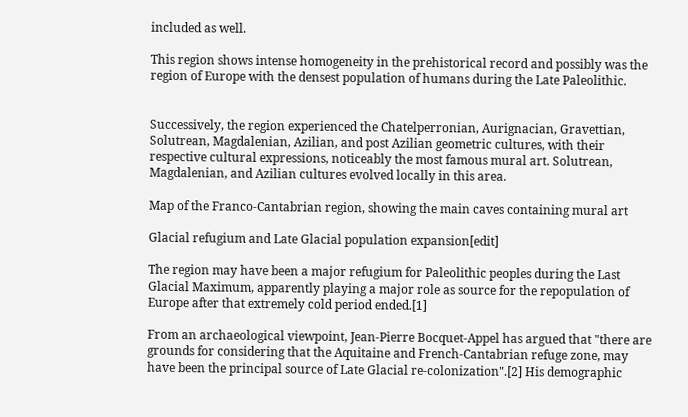included as well.

This region shows intense homogeneity in the prehistorical record and possibly was the region of Europe with the densest population of humans during the Late Paleolithic.


Successively, the region experienced the Chatelperronian, Aurignacian, Gravettian, Solutrean, Magdalenian, Azilian, and post Azilian geometric cultures, with their respective cultural expressions, noticeably the most famous mural art. Solutrean, Magdalenian, and Azilian cultures evolved locally in this area.

Map of the Franco-Cantabrian region, showing the main caves containing mural art

Glacial refugium and Late Glacial population expansion[edit]

The region may have been a major refugium for Paleolithic peoples during the Last Glacial Maximum, apparently playing a major role as source for the repopulation of Europe after that extremely cold period ended.[1]

From an archaeological viewpoint, Jean-Pierre Bocquet-Appel has argued that "there are grounds for considering that the Aquitaine and French-Cantabrian refuge zone, may have been the principal source of Late Glacial re-colonization".[2] His demographic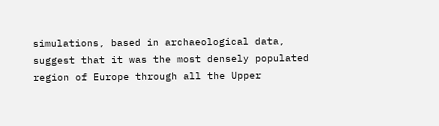simulations, based in archaeological data, suggest that it was the most densely populated region of Europe through all the Upper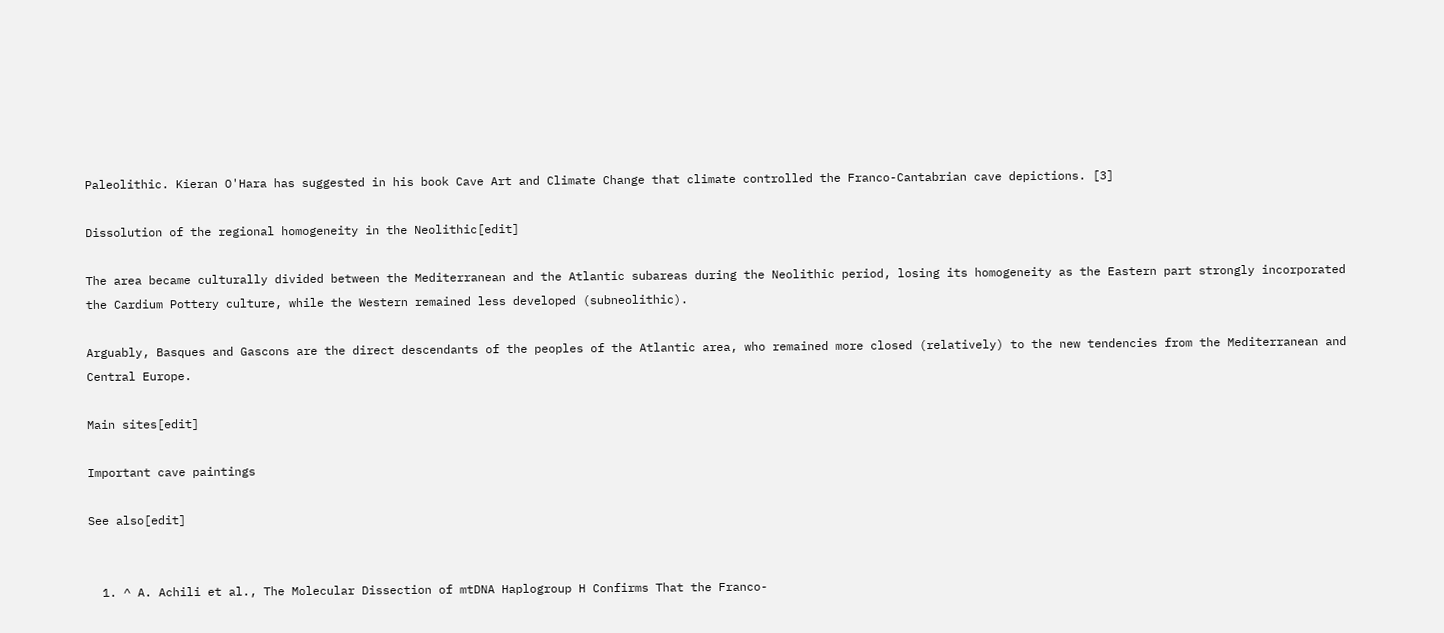Paleolithic. Kieran O'Hara has suggested in his book Cave Art and Climate Change that climate controlled the Franco-Cantabrian cave depictions. [3]

Dissolution of the regional homogeneity in the Neolithic[edit]

The area became culturally divided between the Mediterranean and the Atlantic subareas during the Neolithic period, losing its homogeneity as the Eastern part strongly incorporated the Cardium Pottery culture, while the Western remained less developed (subneolithic).

Arguably, Basques and Gascons are the direct descendants of the peoples of the Atlantic area, who remained more closed (relatively) to the new tendencies from the Mediterranean and Central Europe.

Main sites[edit]

Important cave paintings

See also[edit]


  1. ^ A. Achili et al., The Molecular Dissection of mtDNA Haplogroup H Confirms That the Franco-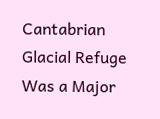Cantabrian Glacial Refuge Was a Major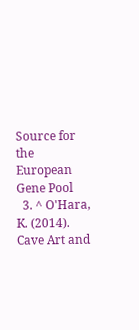Source for the European Gene Pool
  3. ^ O'Hara, K. (2014). Cave Art and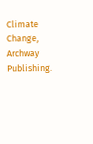Climate Change, Archway Publishing.